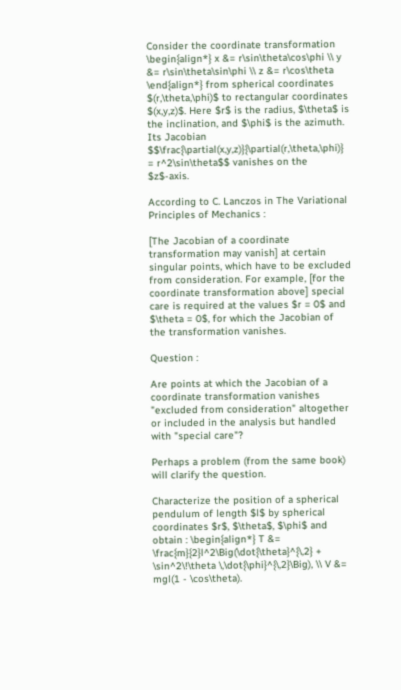Consider the coordinate transformation \begin{align*} x &= r\sin\theta\cos\phi \\ y &= r\sin\theta\sin\phi \\ z &= r\cos\theta \end{align*} from spherical coordinates $(r,\theta,\phi)$ to rectangular coordinates $(x,y,z)$. Here $r$ is the radius, $\theta$ is the inclination, and $\phi$ is the azimuth. Its Jacobian $$\frac{\partial(x,y,z)}{\partial(r,\theta,\phi)} = r^2\sin\theta$$ vanishes on the $z$-axis.

According to C. Lanczos in The Variational Principles of Mechanics :

[The Jacobian of a coordinate transformation may vanish] at certain singular points, which have to be excluded from consideration. For example, [for the coordinate transformation above] special care is required at the values $r = 0$ and $\theta = 0$, for which the Jacobian of the transformation vanishes.

Question :

Are points at which the Jacobian of a coordinate transformation vanishes "excluded from consideration" altogether or included in the analysis but handled with "special care"?

Perhaps a problem (from the same book) will clarify the question.

Characterize the position of a spherical pendulum of length $l$ by spherical coordinates $r$, $\theta$, $\phi$ and obtain : \begin{align*} T &= \frac{m}{2}l^2\Big(\dot{\theta}^{\,2} + \sin^2\!\theta \,\dot{\phi}^{\,2}\Big), \\ V &= mgl(1 - \cos\theta).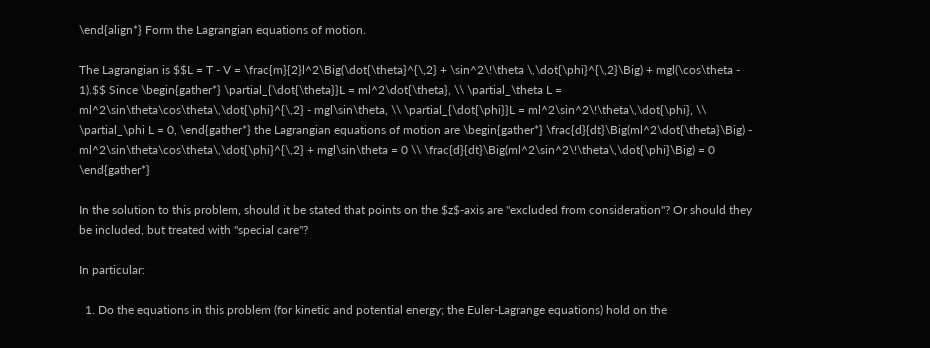\end{align*} Form the Lagrangian equations of motion.

The Lagrangian is $$L = T - V = \frac{m}{2}l^2\Big(\dot{\theta}^{\,2} + \sin^2\!\theta \,\dot{\phi}^{\,2}\Big) + mgl(\cos\theta - 1).$$ Since \begin{gather*} \partial_{\dot{\theta}}L = ml^2\dot{\theta}, \\ \partial_\theta L = ml^2\sin\theta\cos\theta\,\dot{\phi}^{\,2} - mgl\sin\theta, \\ \partial_{\dot{\phi}}L = ml^2\sin^2\!\theta\,\dot{\phi}, \\ \partial_\phi L = 0, \end{gather*} the Lagrangian equations of motion are \begin{gather*} \frac{d}{dt}\Big(ml^2\dot{\theta}\Big) - ml^2\sin\theta\cos\theta\,\dot{\phi}^{\,2} + mgl\sin\theta = 0 \\ \frac{d}{dt}\Big(ml^2\sin^2\!\theta\,\dot{\phi}\Big) = 0 \end{gather*}

In the solution to this problem, should it be stated that points on the $z$-axis are "excluded from consideration"? Or should they be included, but treated with "special care"?

In particular:

  1. Do the equations in this problem (for kinetic and potential energy; the Euler-Lagrange equations) hold on the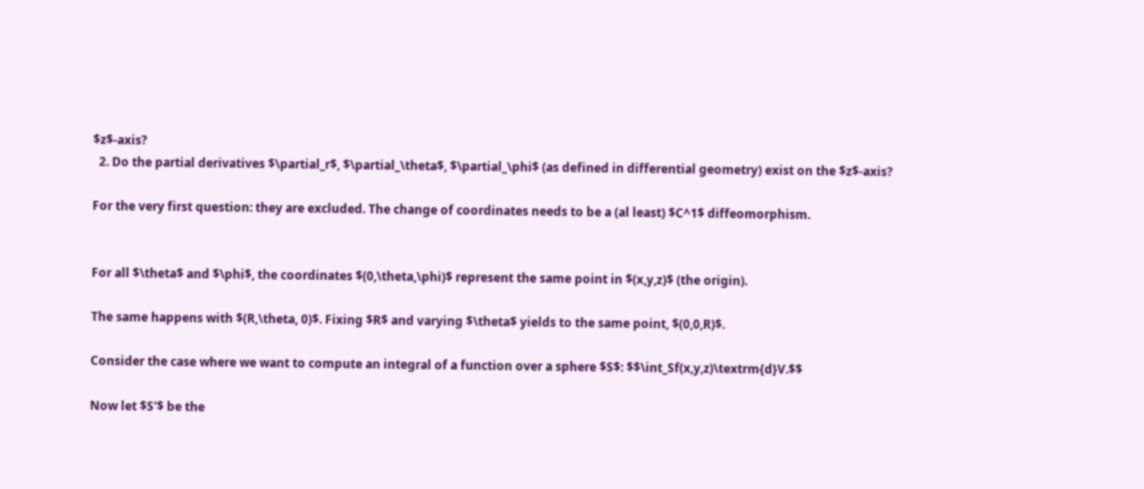$z$-axis?
  2. Do the partial derivatives $\partial_r$, $\partial_\theta$, $\partial_\phi$ (as defined in differential geometry) exist on the $z$-axis?

For the very first question: they are excluded. The change of coordinates needs to be a (al least) $C^1$ diffeomorphism.


For all $\theta$ and $\phi$, the coordinates $(0,\theta,\phi)$ represent the same point in $(x,y,z)$ (the origin).

The same happens with $(R,\theta, 0)$. Fixing $R$ and varying $\theta$ yields to the same point, $(0,0,R)$.

Consider the case where we want to compute an integral of a function over a sphere $S$: $$\int_Sf(x,y,z)\textrm{d}V.$$

Now let $S'$ be the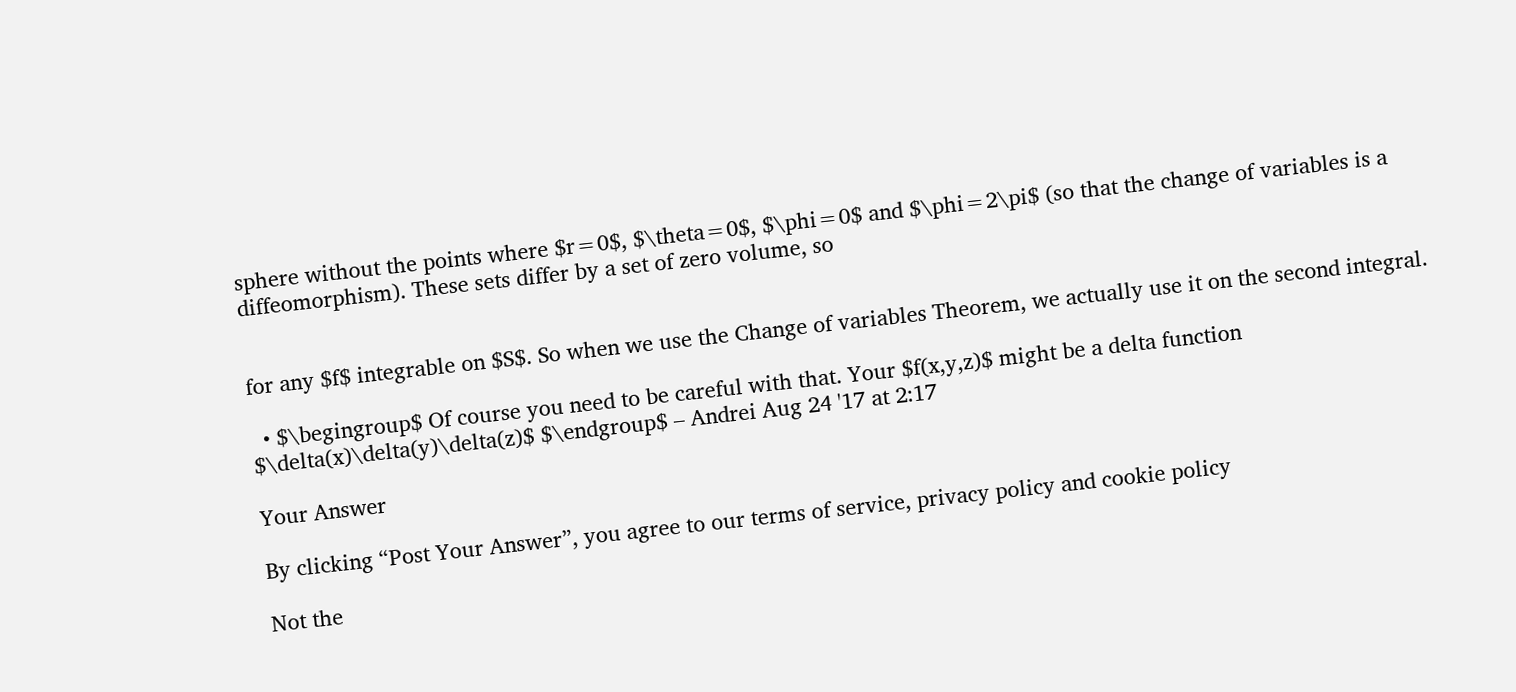sphere without the points where $r=0$, $\theta=0$, $\phi=0$ and $\phi=2\pi$ (so that the change of variables is a diffeomorphism). These sets differ by a set of zero volume, so


for any $f$ integrable on $S$. So when we use the Change of variables Theorem, we actually use it on the second integral.

  • $\begingroup$ Of course you need to be careful with that. Your $f(x,y,z)$ might be a delta function $\delta(x)\delta(y)\delta(z)$ $\endgroup$ – Andrei Aug 24 '17 at 2:17

Your Answer

By clicking “Post Your Answer”, you agree to our terms of service, privacy policy and cookie policy

Not the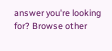answer you're looking for? Browse other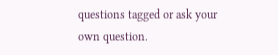questions tagged or ask your own question.